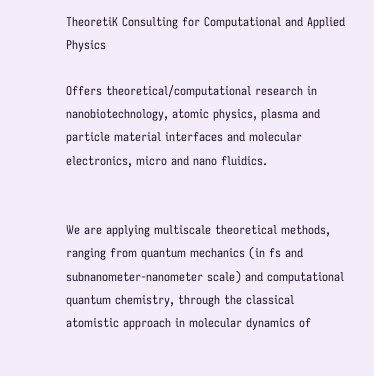TheoretiK Consulting for Computational and Applied Physics

Offers theoretical/computational research in nanobiotechnology, atomic physics, plasma and particle material interfaces and molecular electronics, micro and nano fluidics.


We are applying multiscale theoretical methods, ranging from quantum mechanics (in fs and subnanometer-nanometer scale) and computational quantum chemistry, through the classical atomistic approach in molecular dynamics of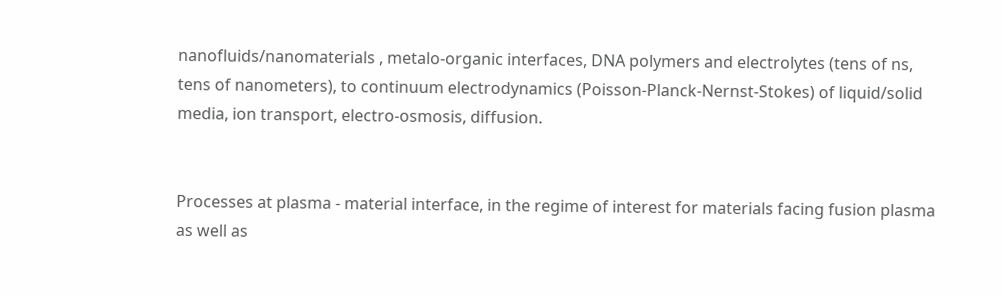nanofluids/nanomaterials , metalo-organic interfaces, DNA polymers and electrolytes (tens of ns, tens of nanometers), to continuum electrodynamics (Poisson-Planck-Nernst-Stokes) of liquid/solid media, ion transport, electro-osmosis, diffusion.


Processes at plasma - material interface, in the regime of interest for materials facing fusion plasma as well as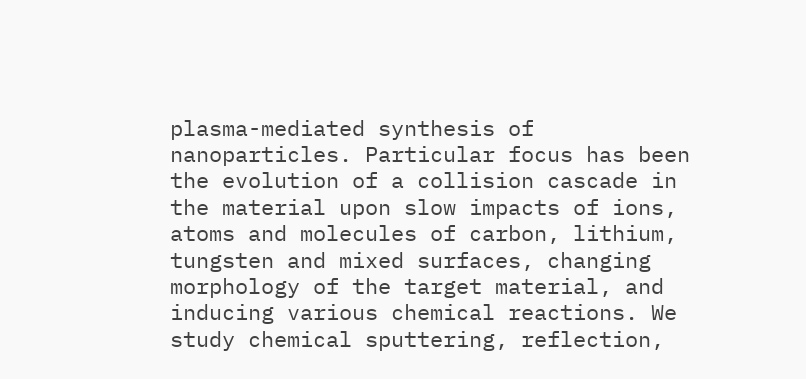plasma-mediated synthesis of nanoparticles. Particular focus has been the evolution of a collision cascade in the material upon slow impacts of ions, atoms and molecules of carbon, lithium, tungsten and mixed surfaces, changing morphology of the target material, and inducing various chemical reactions. We study chemical sputtering, reflection,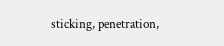sticking, penetration,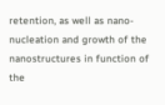retention, as well as nano-nucleation and growth of the nanostructures in function of the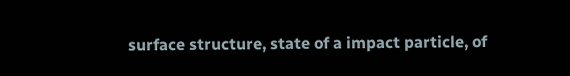surface structure, state of a impact particle, of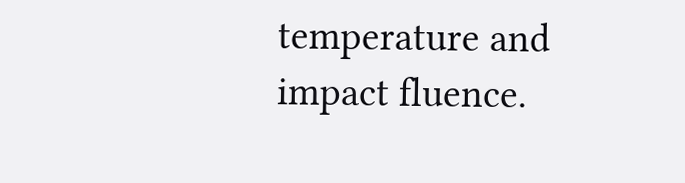temperature and impact fluence.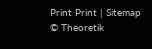Print Print | Sitemap
© Theoretik